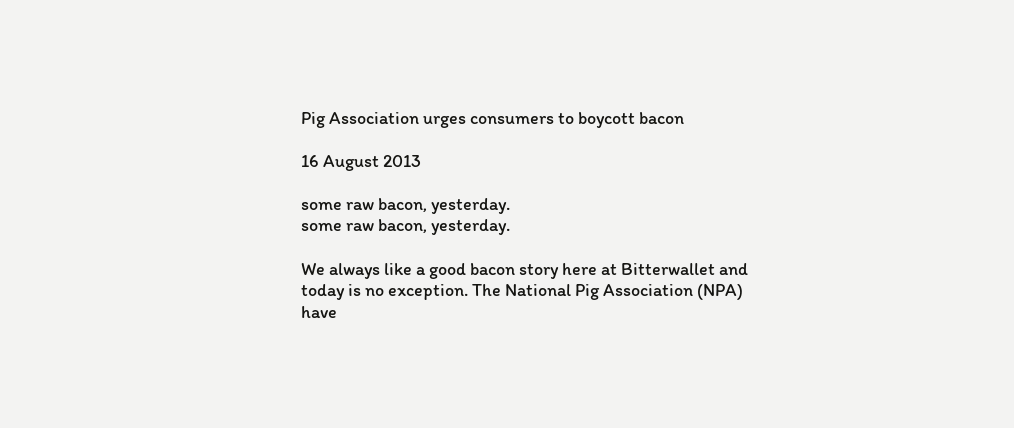Pig Association urges consumers to boycott bacon

16 August 2013

some raw bacon, yesterday.
some raw bacon, yesterday.

We always like a good bacon story here at Bitterwallet and today is no exception. The National Pig Association (NPA) have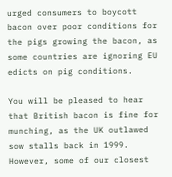urged consumers to boycott bacon over poor conditions for the pigs growing the bacon, as some countries are ignoring EU edicts on pig conditions.

You will be pleased to hear that British bacon is fine for munching, as the UK outlawed sow stalls back in 1999. However, some of our closest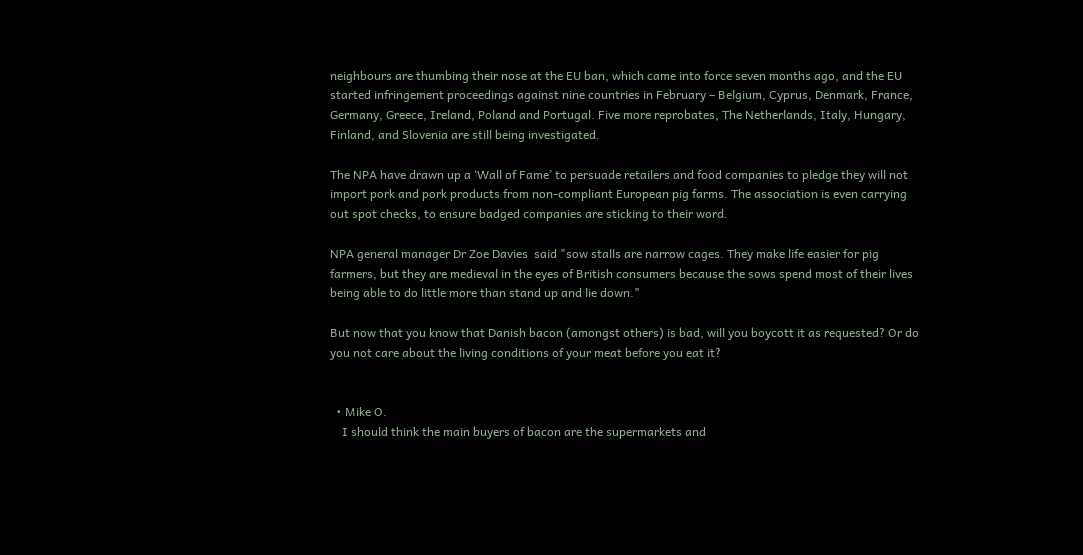neighbours are thumbing their nose at the EU ban, which came into force seven months ago, and the EU started infringement proceedings against nine countries in February – Belgium, Cyprus, Denmark, France, Germany, Greece, Ireland, Poland and Portugal. Five more reprobates, The Netherlands, Italy, Hungary, Finland, and Slovenia are still being investigated.

The NPA have drawn up a ‘Wall of Fame’ to persuade retailers and food companies to pledge they will not import pork and pork products from non-compliant European pig farms. The association is even carrying out spot checks, to ensure badged companies are sticking to their word.

NPA general manager Dr Zoe Davies  said "sow stalls are narrow cages. They make life easier for pig farmers, but they are medieval in the eyes of British consumers because the sows spend most of their lives being able to do little more than stand up and lie down."

But now that you know that Danish bacon (amongst others) is bad, will you boycott it as requested? Or do you not care about the living conditions of your meat before you eat it?


  • Mike O.
    I should think the main buyers of bacon are the supermarkets and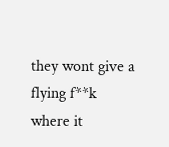they wont give a flying f**k where it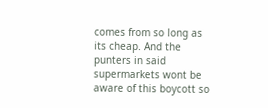comes from so long as its cheap. And the punters in said supermarkets wont be aware of this boycott so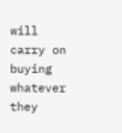will carry on buying whatever they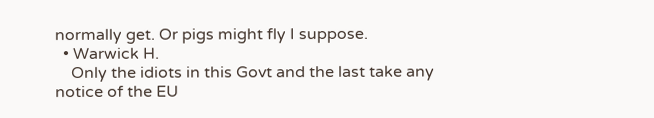normally get. Or pigs might fly I suppose.
  • Warwick H.
    Only the idiots in this Govt and the last take any notice of the EU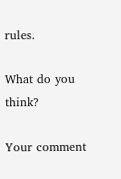rules.

What do you think?

Your comment